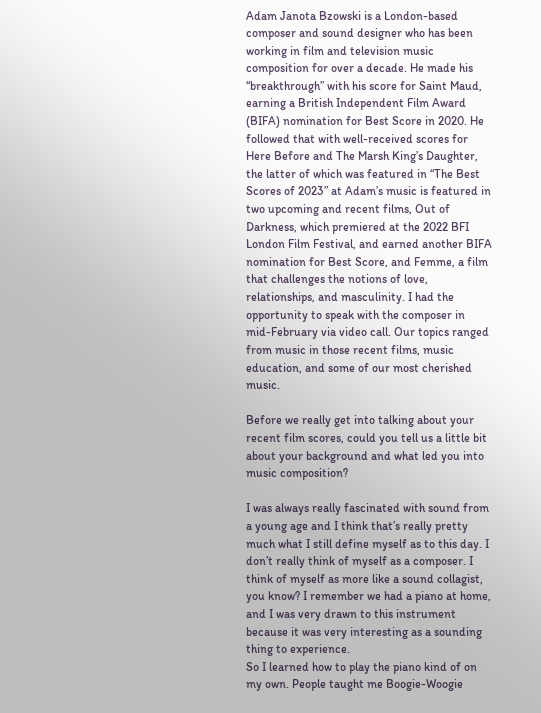Adam Janota Bzowski is a London-based composer and sound designer who has been working in film and television music composition for over a decade. He made his “breakthrough” with his score for Saint Maud, earning a British Independent Film Award (BIFA) nomination for Best Score in 2020. He followed that with well-received scores for Here Before and The Marsh King’s Daughter, the latter of which was featured in “The Best Scores of 2023” at Adam’s music is featured in two upcoming and recent films, Out of Darkness, which premiered at the 2022 BFI London Film Festival, and earned another BIFA nomination for Best Score, and Femme, a film that challenges the notions of love, relationships, and masculinity. I had the opportunity to speak with the composer in mid-February via video call. Our topics ranged from music in those recent films, music education, and some of our most cherished music.

Before we really get into talking about your recent film scores, could you tell us a little bit about your background and what led you into music composition?

I was always really fascinated with sound from a young age and I think that’s really pretty much what I still define myself as to this day. I don’t really think of myself as a composer. I think of myself as more like a sound collagist, you know? I remember we had a piano at home, and I was very drawn to this instrument because it was very interesting as a sounding thing to experience.
So I learned how to play the piano kind of on my own. People taught me Boogie-Woogie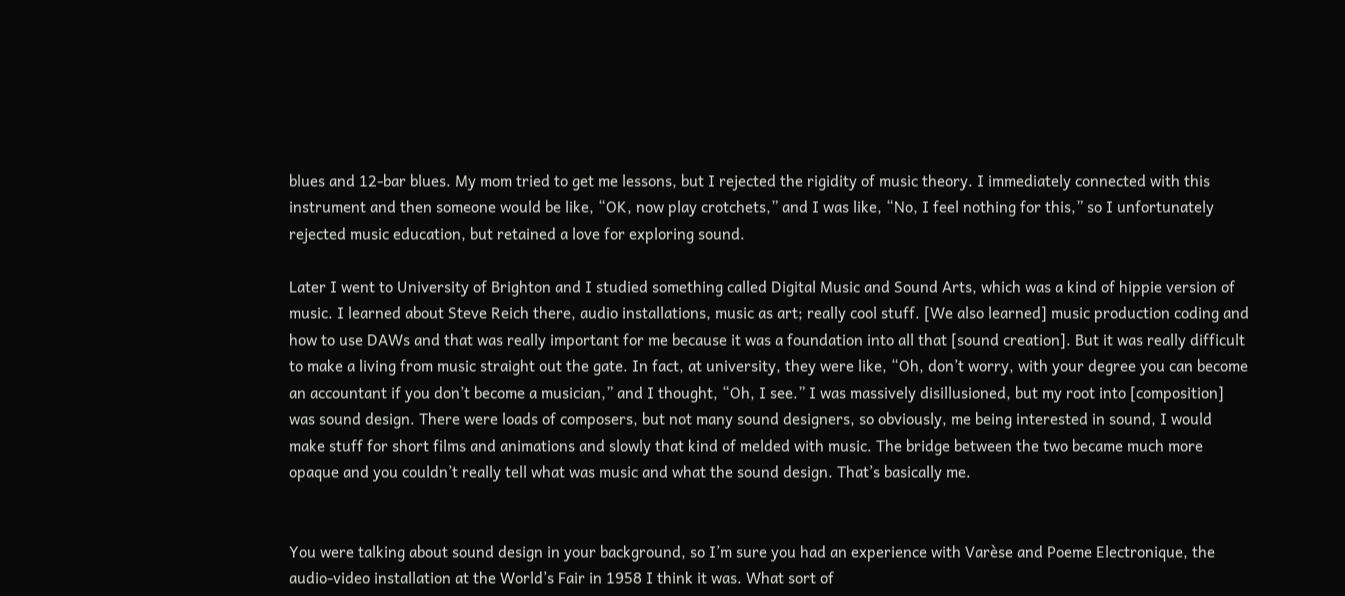blues and 12-bar blues. My mom tried to get me lessons, but I rejected the rigidity of music theory. I immediately connected with this instrument and then someone would be like, “OK, now play crotchets,” and I was like, “No, I feel nothing for this,” so I unfortunately rejected music education, but retained a love for exploring sound.

Later I went to University of Brighton and I studied something called Digital Music and Sound Arts, which was a kind of hippie version of music. I learned about Steve Reich there, audio installations, music as art; really cool stuff. [We also learned] music production coding and how to use DAWs and that was really important for me because it was a foundation into all that [sound creation]. But it was really difficult to make a living from music straight out the gate. In fact, at university, they were like, “Oh, don’t worry, with your degree you can become an accountant if you don’t become a musician,” and I thought, “Oh, I see.” I was massively disillusioned, but my root into [composition] was sound design. There were loads of composers, but not many sound designers, so obviously, me being interested in sound, I would make stuff for short films and animations and slowly that kind of melded with music. The bridge between the two became much more opaque and you couldn’t really tell what was music and what the sound design. That’s basically me.


You were talking about sound design in your background, so I’m sure you had an experience with Varèse and Poeme Electronique, the audio-video installation at the World’s Fair in 1958 I think it was. What sort of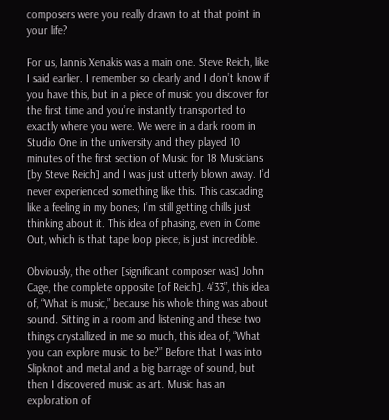composers were you really drawn to at that point in your life?

For us, Iannis Xenakis was a main one. Steve Reich, like I said earlier. I remember so clearly and I don’t know if you have this, but in a piece of music you discover for the first time and you’re instantly transported to exactly where you were. We were in a dark room in Studio One in the university and they played 10 minutes of the first section of Music for 18 Musicians [by Steve Reich] and I was just utterly blown away. I’d never experienced something like this. This cascading like a feeling in my bones; I’m still getting chills just thinking about it. This idea of phasing, even in Come Out, which is that tape loop piece, is just incredible.

Obviously, the other [significant composer was] John Cage, the complete opposite [of Reich]. 4’33”, this idea of, “What is music,” because his whole thing was about sound. Sitting in a room and listening and these two things crystallized in me so much, this idea of, “What you can explore music to be?” Before that I was into Slipknot and metal and a big barrage of sound, but then I discovered music as art. Music has an exploration of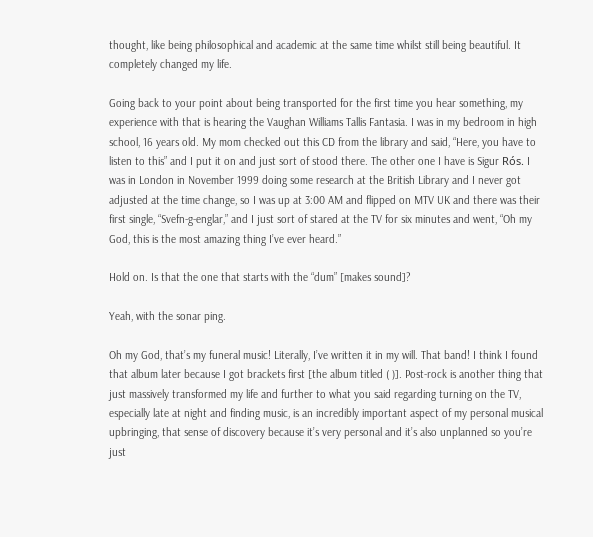thought, like being philosophical and academic at the same time whilst still being beautiful. It completely changed my life.

Going back to your point about being transported for the first time you hear something, my experience with that is hearing the Vaughan Williams Tallis Fantasia. I was in my bedroom in high school, 16 years old. My mom checked out this CD from the library and said, “Here, you have to listen to this” and I put it on and just sort of stood there. The other one I have is Sigur Rós. I was in London in November 1999 doing some research at the British Library and I never got adjusted at the time change, so I was up at 3:00 AM and flipped on MTV UK and there was their first single, “Svefn-g-englar,” and I just sort of stared at the TV for six minutes and went, “Oh my God, this is the most amazing thing I’ve ever heard.”

Hold on. Is that the one that starts with the “dum” [makes sound]?

Yeah, with the sonar ping.

Oh my God, that’s my funeral music! Literally, I’ve written it in my will. That band! I think I found that album later because I got brackets first [the album titled ( )]. Post-rock is another thing that just massively transformed my life and further to what you said regarding turning on the TV, especially late at night and finding music, is an incredibly important aspect of my personal musical upbringing, that sense of discovery because it’s very personal and it’s also unplanned so you’re just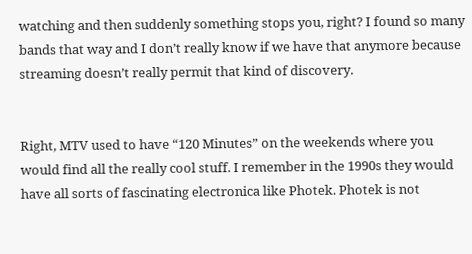watching and then suddenly something stops you, right? I found so many bands that way and I don’t really know if we have that anymore because streaming doesn’t really permit that kind of discovery.


Right, MTV used to have “120 Minutes” on the weekends where you would find all the really cool stuff. I remember in the 1990s they would have all sorts of fascinating electronica like Photek. Photek is not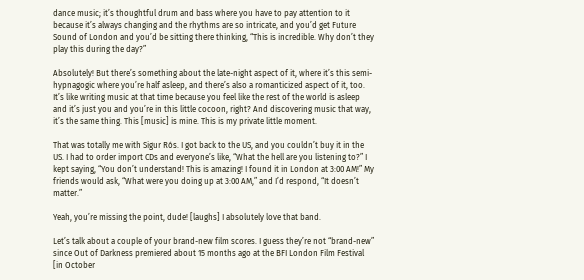dance music; it’s thoughtful drum and bass where you have to pay attention to it because it’s always changing and the rhythms are so intricate, and you’d get Future Sound of London and you’d be sitting there thinking, “This is incredible. Why don’t they play this during the day?”

Absolutely! But there’s something about the late-night aspect of it, where it’s this semi-hypnagogic where you’re half asleep, and there’s also a romanticized aspect of it, too. It’s like writing music at that time because you feel like the rest of the world is asleep and it’s just you and you’re in this little cocoon, right? And discovering music that way, it’s the same thing. This [music] is mine. This is my private little moment.

That was totally me with Sigur Rós. I got back to the US, and you couldn’t buy it in the US. I had to order import CDs and everyone’s like, “What the hell are you listening to?” I kept saying, “You don’t understand! This is amazing! I found it in London at 3:00 AM!” My friends would ask, “What were you doing up at 3:00 AM,” and I’d respond, “It doesn’t matter.”

Yeah, you’re missing the point, dude! [laughs] I absolutely love that band.

Let’s talk about a couple of your brand-new film scores. I guess they’re not “brand-new” since Out of Darkness premiered about 15 months ago at the BFI London Film Festival [in October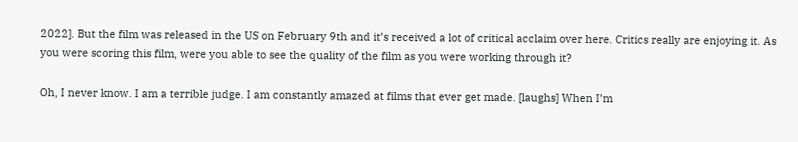2022]. But the film was released in the US on February 9th and it’s received a lot of critical acclaim over here. Critics really are enjoying it. As you were scoring this film, were you able to see the quality of the film as you were working through it?

Oh, I never know. I am a terrible judge. I am constantly amazed at films that ever get made. [laughs] When I’m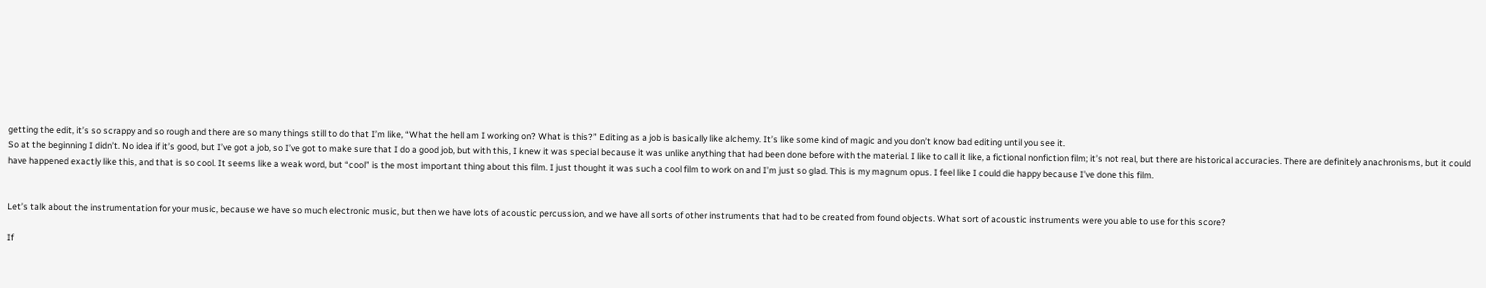getting the edit, it’s so scrappy and so rough and there are so many things still to do that I’m like, “What the hell am I working on? What is this?” Editing as a job is basically like alchemy. It’s like some kind of magic and you don’t know bad editing until you see it.
So at the beginning I didn’t. No idea if it’s good, but I’ve got a job, so I’ve got to make sure that I do a good job, but with this, I knew it was special because it was unlike anything that had been done before with the material. I like to call it like, a fictional nonfiction film; it’s not real, but there are historical accuracies. There are definitely anachronisms, but it could have happened exactly like this, and that is so cool. It seems like a weak word, but “cool” is the most important thing about this film. I just thought it was such a cool film to work on and I’m just so glad. This is my magnum opus. I feel like I could die happy because I’ve done this film.


Let’s talk about the instrumentation for your music, because we have so much electronic music, but then we have lots of acoustic percussion, and we have all sorts of other instruments that had to be created from found objects. What sort of acoustic instruments were you able to use for this score?

If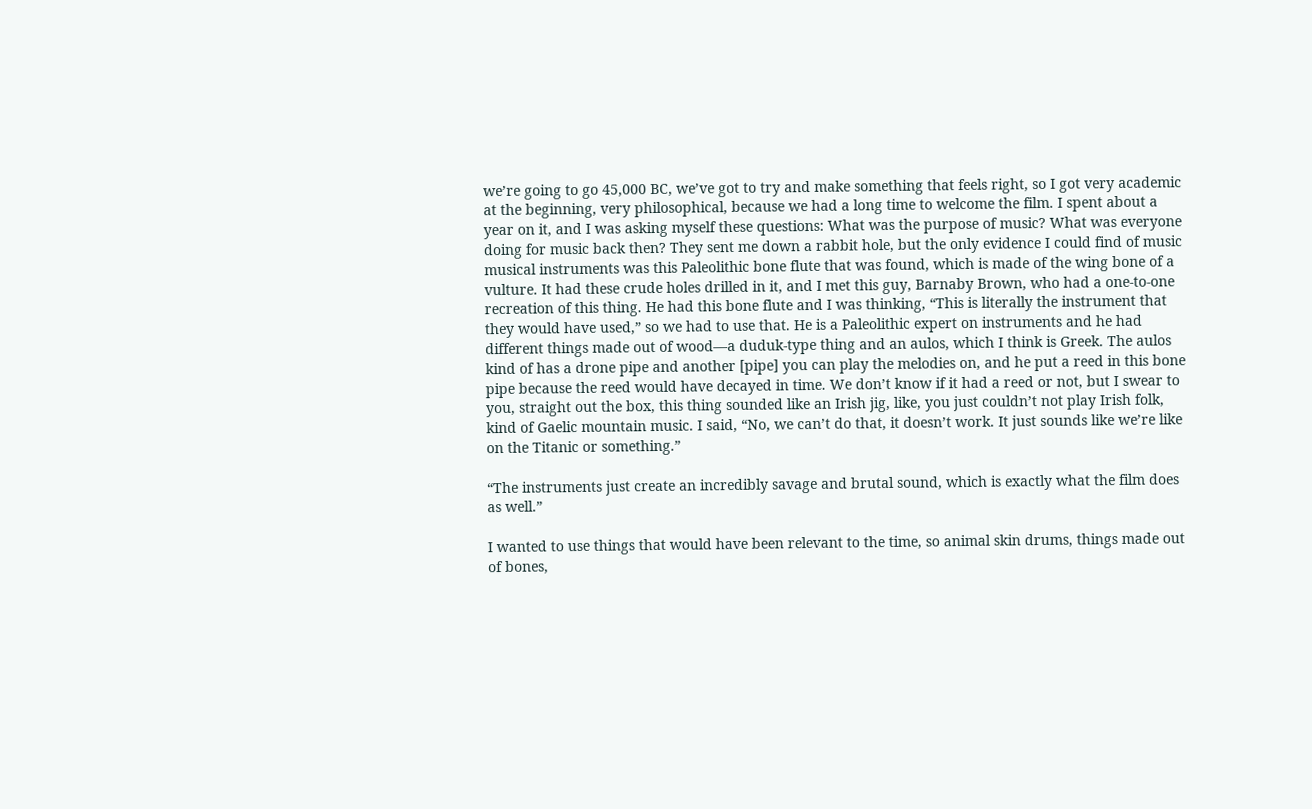we’re going to go 45,000 BC, we’ve got to try and make something that feels right, so I got very academic at the beginning, very philosophical, because we had a long time to welcome the film. I spent about a year on it, and I was asking myself these questions: What was the purpose of music? What was everyone doing for music back then? They sent me down a rabbit hole, but the only evidence I could find of music musical instruments was this Paleolithic bone flute that was found, which is made of the wing bone of a vulture. It had these crude holes drilled in it, and I met this guy, Barnaby Brown, who had a one-to-one recreation of this thing. He had this bone flute and I was thinking, “This is literally the instrument that they would have used,” so we had to use that. He is a Paleolithic expert on instruments and he had different things made out of wood––a duduk-type thing and an aulos, which I think is Greek. The aulos kind of has a drone pipe and another [pipe] you can play the melodies on, and he put a reed in this bone pipe because the reed would have decayed in time. We don’t know if it had a reed or not, but I swear to you, straight out the box, this thing sounded like an Irish jig, like, you just couldn’t not play Irish folk, kind of Gaelic mountain music. I said, “No, we can’t do that, it doesn’t work. It just sounds like we’re like on the Titanic or something.”

“The instruments just create an incredibly savage and brutal sound, which is exactly what the film does as well.”

I wanted to use things that would have been relevant to the time, so animal skin drums, things made out of bones,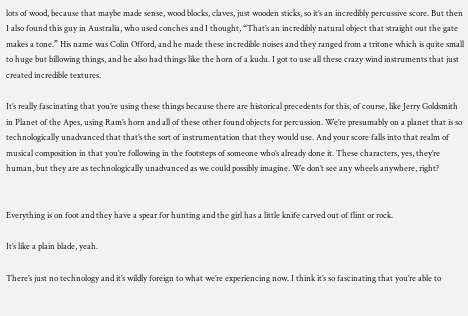lots of wood, because that maybe made sense, wood blocks, claves, just wooden sticks, so it’s an incredibly percussive score. But then I also found this guy in Australia, who used conches and I thought, “That’s an incredibly natural object that straight out the gate makes a tone.” His name was Colin Offord, and he made these incredible noises and they ranged from a tritone which is quite small to huge but billowing things, and he also had things like the horn of a kudu. I got to use all these crazy wind instruments that just created incredible textures.

It’s really fascinating that you’re using these things because there are historical precedents for this, of course, like Jerry Goldsmith in Planet of the Apes, using Ram’s horn and all of these other found objects for percussion. We’re presumably on a planet that is so technologically unadvanced that that’s the sort of instrumentation that they would use. And your score falls into that realm of musical composition in that you’re following in the footsteps of someone who’s already done it. These characters, yes, they’re human, but they are as technologically unadvanced as we could possibly imagine. We don’t see any wheels anywhere, right?


Everything is on foot and they have a spear for hunting and the girl has a little knife carved out of flint or rock.

It’s like a plain blade, yeah.

There’s just no technology and it’s wildly foreign to what we’re experiencing now. I think it’s so fascinating that you’re able to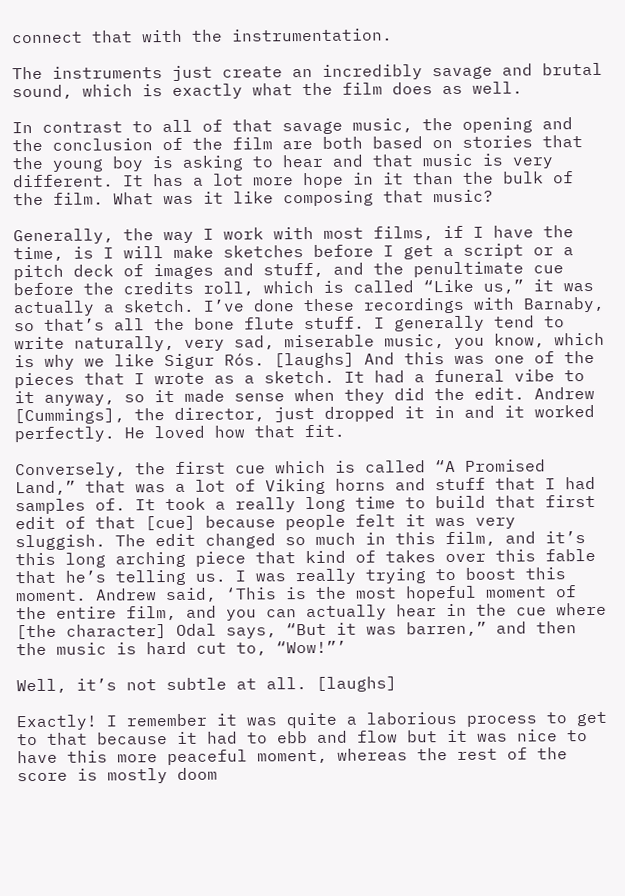connect that with the instrumentation.

The instruments just create an incredibly savage and brutal sound, which is exactly what the film does as well.

In contrast to all of that savage music, the opening and the conclusion of the film are both based on stories that the young boy is asking to hear and that music is very different. It has a lot more hope in it than the bulk of the film. What was it like composing that music?

Generally, the way I work with most films, if I have the time, is I will make sketches before I get a script or a pitch deck of images and stuff, and the penultimate cue before the credits roll, which is called “Like us,” it was actually a sketch. I’ve done these recordings with Barnaby, so that’s all the bone flute stuff. I generally tend to write naturally, very sad, miserable music, you know, which is why we like Sigur Rós. [laughs] And this was one of the pieces that I wrote as a sketch. It had a funeral vibe to it anyway, so it made sense when they did the edit. Andrew [Cummings], the director, just dropped it in and it worked perfectly. He loved how that fit.

Conversely, the first cue which is called “A Promised Land,” that was a lot of Viking horns and stuff that I had samples of. It took a really long time to build that first edit of that [cue] because people felt it was very sluggish. The edit changed so much in this film, and it’s this long arching piece that kind of takes over this fable that he’s telling us. I was really trying to boost this moment. Andrew said, ‘This is the most hopeful moment of the entire film, and you can actually hear in the cue where [the character] Odal says, “But it was barren,” and then the music is hard cut to, “Wow!”’

Well, it’s not subtle at all. [laughs]

Exactly! I remember it was quite a laborious process to get to that because it had to ebb and flow but it was nice to have this more peaceful moment, whereas the rest of the score is mostly doom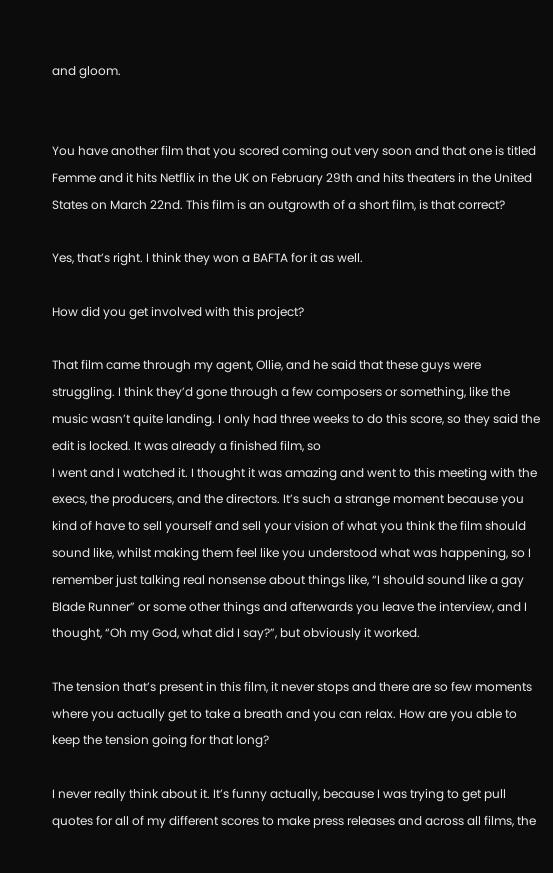and gloom.


You have another film that you scored coming out very soon and that one is titled Femme and it hits Netflix in the UK on February 29th and hits theaters in the United States on March 22nd. This film is an outgrowth of a short film, is that correct?

Yes, that’s right. I think they won a BAFTA for it as well.

How did you get involved with this project?

That film came through my agent, Ollie, and he said that these guys were struggling. I think they’d gone through a few composers or something, like the music wasn’t quite landing. I only had three weeks to do this score, so they said the edit is locked. It was already a finished film, so
I went and I watched it. I thought it was amazing and went to this meeting with the execs, the producers, and the directors. It’s such a strange moment because you kind of have to sell yourself and sell your vision of what you think the film should sound like, whilst making them feel like you understood what was happening, so I remember just talking real nonsense about things like, “I should sound like a gay Blade Runner” or some other things and afterwards you leave the interview, and I thought, “Oh my God, what did I say?”, but obviously it worked.

The tension that’s present in this film, it never stops and there are so few moments where you actually get to take a breath and you can relax. How are you able to keep the tension going for that long?

I never really think about it. It’s funny actually, because I was trying to get pull quotes for all of my different scores to make press releases and across all films, the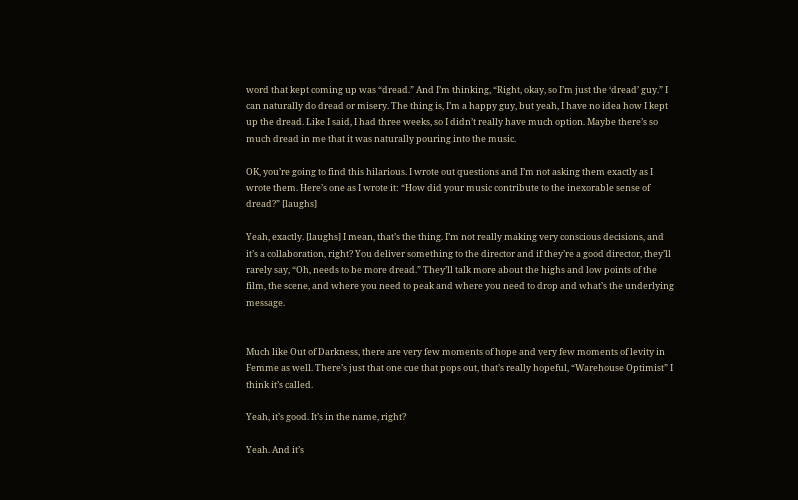word that kept coming up was “dread.” And I’m thinking, “Right, okay, so I’m just the ‘dread’ guy.” I can naturally do dread or misery. The thing is, I’m a happy guy, but yeah, I have no idea how I kept up the dread. Like I said, I had three weeks, so I didn’t really have much option. Maybe there’s so much dread in me that it was naturally pouring into the music.

OK, you’re going to find this hilarious. I wrote out questions and I’m not asking them exactly as I wrote them. Here’s one as I wrote it: “How did your music contribute to the inexorable sense of dread?” [laughs]

Yeah, exactly. [laughs] I mean, that’s the thing. I’m not really making very conscious decisions, and it’s a collaboration, right? You deliver something to the director and if they’re a good director, they’ll rarely say, “Oh, needs to be more dread.” They’ll talk more about the highs and low points of the film, the scene, and where you need to peak and where you need to drop and what’s the underlying message.


Much like Out of Darkness, there are very few moments of hope and very few moments of levity in Femme as well. There’s just that one cue that pops out, that’s really hopeful, “Warehouse Optimist” I think it’s called.

Yeah, it’s good. It’s in the name, right?

Yeah. And it’s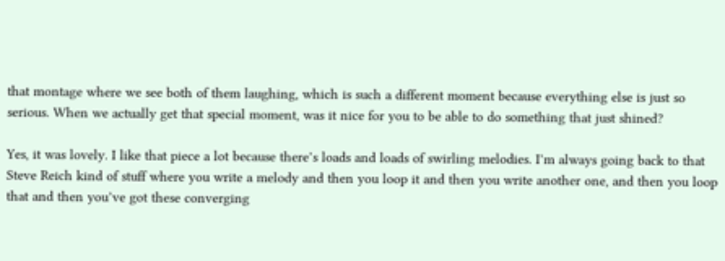that montage where we see both of them laughing, which is such a different moment because everything else is just so serious. When we actually get that special moment, was it nice for you to be able to do something that just shined?

Yes, it was lovely. I like that piece a lot because there’s loads and loads of swirling melodies. I’m always going back to that Steve Reich kind of stuff where you write a melody and then you loop it and then you write another one, and then you loop that and then you’ve got these converging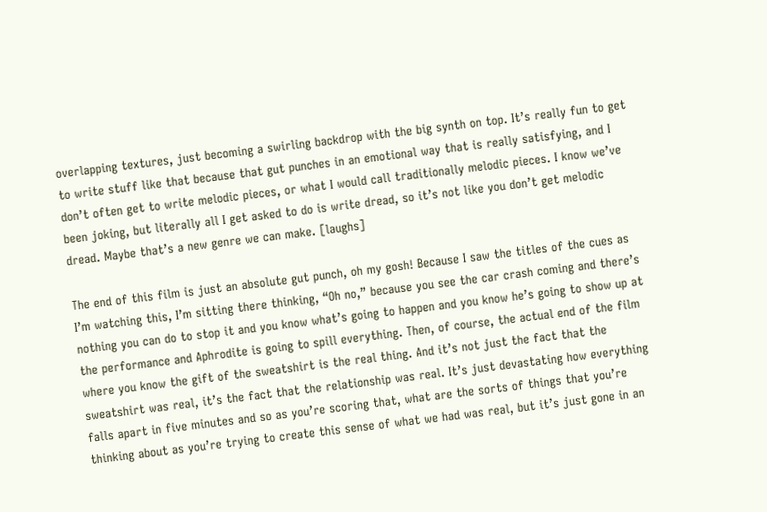overlapping textures, just becoming a swirling backdrop with the big synth on top. It’s really fun to get to write stuff like that because that gut punches in an emotional way that is really satisfying, and I don’t often get to write melodic pieces, or what I would call traditionally melodic pieces. I know we’ve been joking, but literally all I get asked to do is write dread, so it’s not like you don’t get melodic dread. Maybe that’s a new genre we can make. [laughs]

The end of this film is just an absolute gut punch, oh my gosh! Because I saw the titles of the cues as I’m watching this, I’m sitting there thinking, “Oh no,” because you see the car crash coming and there’s nothing you can do to stop it and you know what’s going to happen and you know he’s going to show up at the performance and Aphrodite is going to spill everything. Then, of course, the actual end of the film where you know the gift of the sweatshirt is the real thing. And it’s not just the fact that the sweatshirt was real, it’s the fact that the relationship was real. It’s just devastating how everything falls apart in five minutes and so as you’re scoring that, what are the sorts of things that you’re thinking about as you’re trying to create this sense of what we had was real, but it’s just gone in an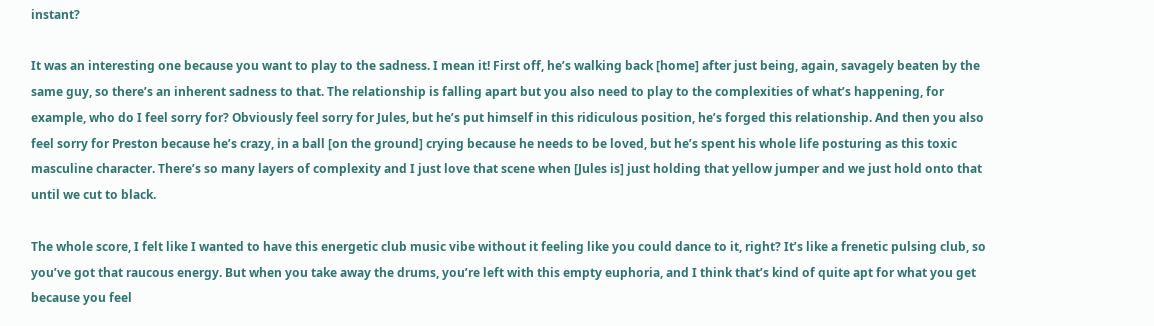instant?

It was an interesting one because you want to play to the sadness. I mean it! First off, he’s walking back [home] after just being, again, savagely beaten by the same guy, so there’s an inherent sadness to that. The relationship is falling apart but you also need to play to the complexities of what’s happening, for example, who do I feel sorry for? Obviously feel sorry for Jules, but he’s put himself in this ridiculous position, he’s forged this relationship. And then you also feel sorry for Preston because he’s crazy, in a ball [on the ground] crying because he needs to be loved, but he’s spent his whole life posturing as this toxic masculine character. There’s so many layers of complexity and I just love that scene when [Jules is] just holding that yellow jumper and we just hold onto that until we cut to black.

The whole score, I felt like I wanted to have this energetic club music vibe without it feeling like you could dance to it, right? It’s like a frenetic pulsing club, so you’ve got that raucous energy. But when you take away the drums, you’re left with this empty euphoria, and I think that’s kind of quite apt for what you get because you feel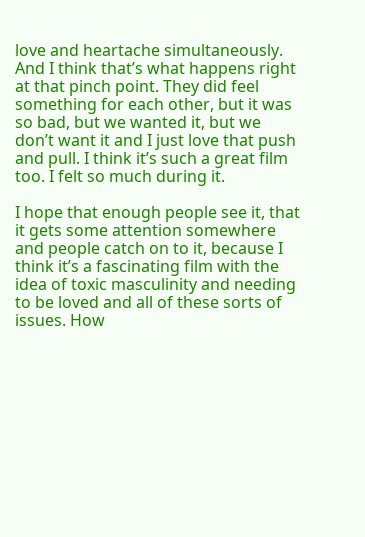love and heartache simultaneously. And I think that’s what happens right at that pinch point. They did feel something for each other, but it was so bad, but we wanted it, but we don’t want it and I just love that push and pull. I think it’s such a great film too. I felt so much during it.

I hope that enough people see it, that it gets some attention somewhere and people catch on to it, because I think it’s a fascinating film with the idea of toxic masculinity and needing to be loved and all of these sorts of issues. How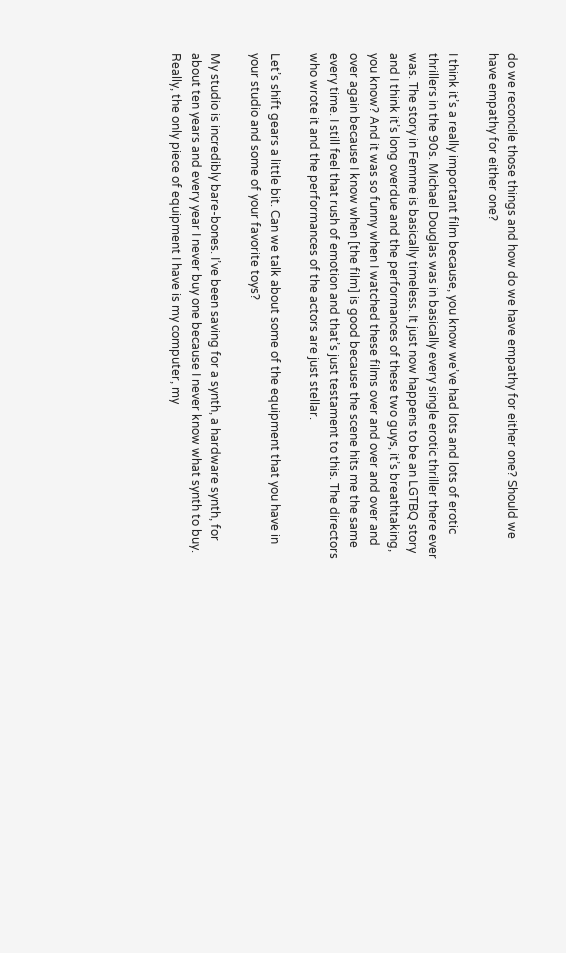do we reconcile those things and how do we have empathy for either one? Should we have empathy for either one?

I think it’s a really important film because, you know we’ve had lots and lots of erotic thrillers in the 90s. Michael Douglas was in basically every single erotic thriller there ever was. The story in Femme is basically timeless. It just now happens to be an LGTBQ story and I think it’s long overdue and the performances of these two guys, it’s breathtaking, you know? And it was so funny when I watched these films over and over and over and over again because I know when [the film] is good because the scene hits me the same every time. I still feel that rush of emotion and that’s just testament to this. The directors who wrote it and the performances of the actors are just stellar.

Let’s shift gears a little bit. Can we talk about some of the equipment that you have in your studio and some of your favorite toys?

My studio is incredibly bare-bones. I’ve been saving for a synth, a hardware synth, for about ten years and every year I never buy one because I never know what synth to buy. Really, the only piece of equipment I have is my computer, my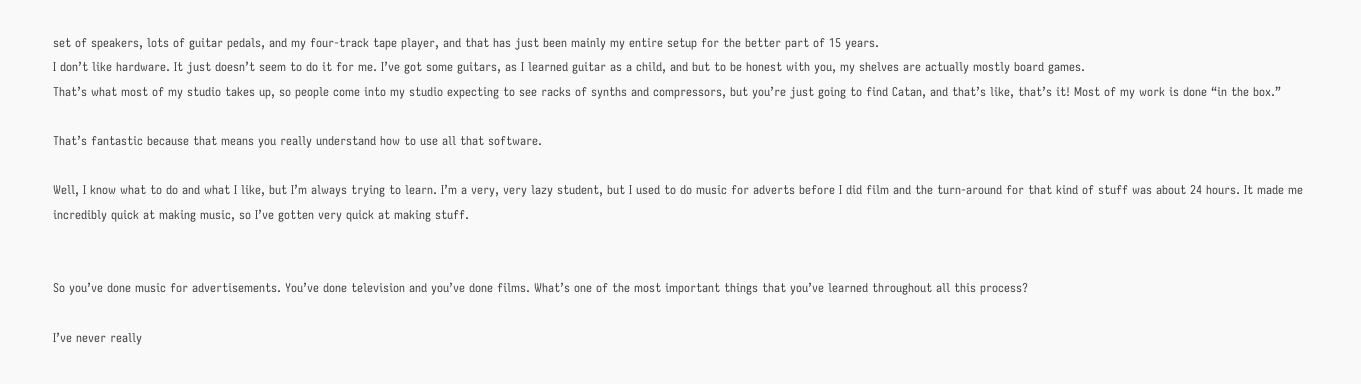set of speakers, lots of guitar pedals, and my four-track tape player, and that has just been mainly my entire setup for the better part of 15 years.
I don’t like hardware. It just doesn’t seem to do it for me. I’ve got some guitars, as I learned guitar as a child, and but to be honest with you, my shelves are actually mostly board games.
That’s what most of my studio takes up, so people come into my studio expecting to see racks of synths and compressors, but you’re just going to find Catan, and that’s like, that’s it! Most of my work is done “in the box.”

That’s fantastic because that means you really understand how to use all that software.

Well, I know what to do and what I like, but I’m always trying to learn. I’m a very, very lazy student, but I used to do music for adverts before I did film and the turn-around for that kind of stuff was about 24 hours. It made me incredibly quick at making music, so I’ve gotten very quick at making stuff.


So you’ve done music for advertisements. You’ve done television and you’ve done films. What’s one of the most important things that you’ve learned throughout all this process?

I’ve never really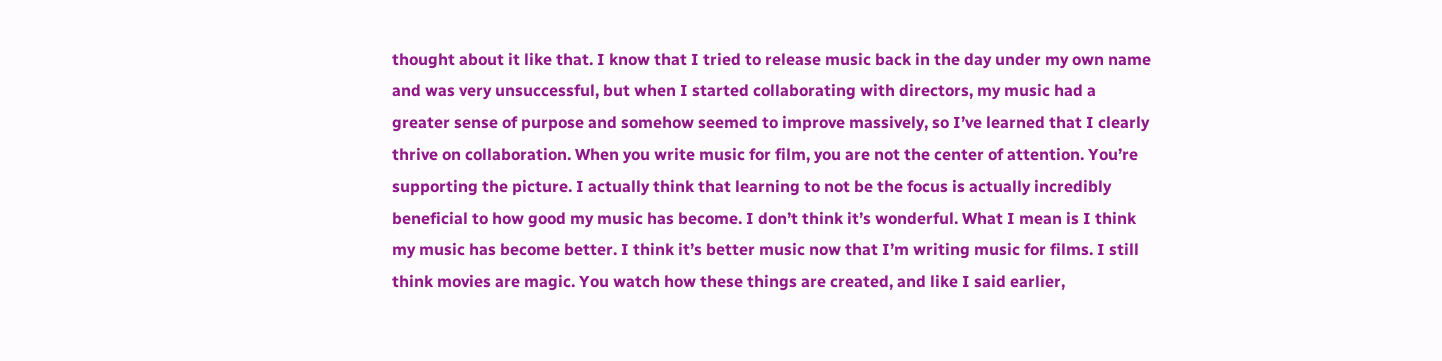thought about it like that. I know that I tried to release music back in the day under my own name and was very unsuccessful, but when I started collaborating with directors, my music had a greater sense of purpose and somehow seemed to improve massively, so I’ve learned that I clearly thrive on collaboration. When you write music for film, you are not the center of attention. You’re supporting the picture. I actually think that learning to not be the focus is actually incredibly beneficial to how good my music has become. I don’t think it’s wonderful. What I mean is I think my music has become better. I think it’s better music now that I’m writing music for films. I still think movies are magic. You watch how these things are created, and like I said earlier,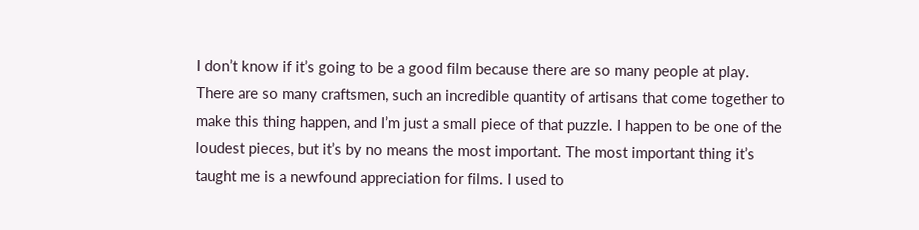I don’t know if it’s going to be a good film because there are so many people at play. There are so many craftsmen, such an incredible quantity of artisans that come together to make this thing happen, and I’m just a small piece of that puzzle. I happen to be one of the loudest pieces, but it’s by no means the most important. The most important thing it’s taught me is a newfound appreciation for films. I used to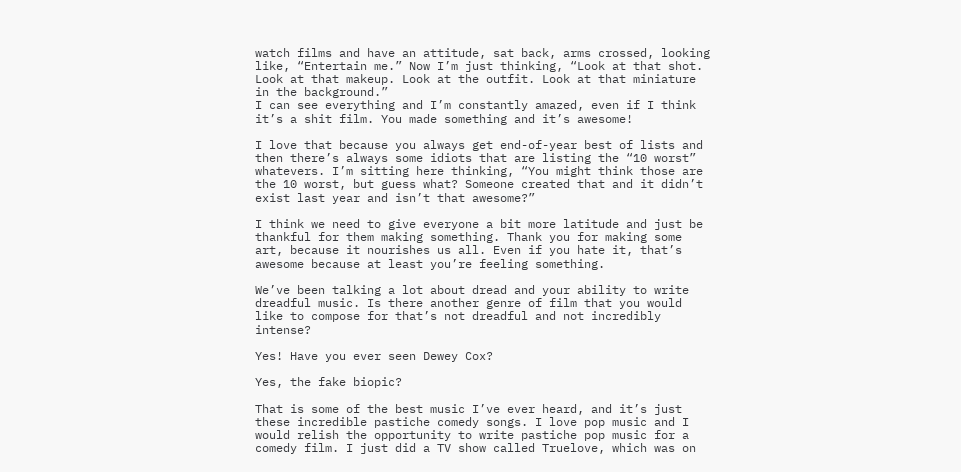watch films and have an attitude, sat back, arms crossed, looking like, “Entertain me.” Now I’m just thinking, “Look at that shot. Look at that makeup. Look at the outfit. Look at that miniature in the background.”
I can see everything and I’m constantly amazed, even if I think it’s a shit film. You made something and it’s awesome!

I love that because you always get end-of-year best of lists and then there’s always some idiots that are listing the “10 worst” whatevers. I’m sitting here thinking, “You might think those are the 10 worst, but guess what? Someone created that and it didn’t exist last year and isn’t that awesome?”

I think we need to give everyone a bit more latitude and just be thankful for them making something. Thank you for making some art, because it nourishes us all. Even if you hate it, that’s awesome because at least you’re feeling something.

We’ve been talking a lot about dread and your ability to write dreadful music. Is there another genre of film that you would like to compose for that’s not dreadful and not incredibly intense?

Yes! Have you ever seen Dewey Cox?

Yes, the fake biopic?

That is some of the best music I’ve ever heard, and it’s just these incredible pastiche comedy songs. I love pop music and I would relish the opportunity to write pastiche pop music for a comedy film. I just did a TV show called Truelove, which was on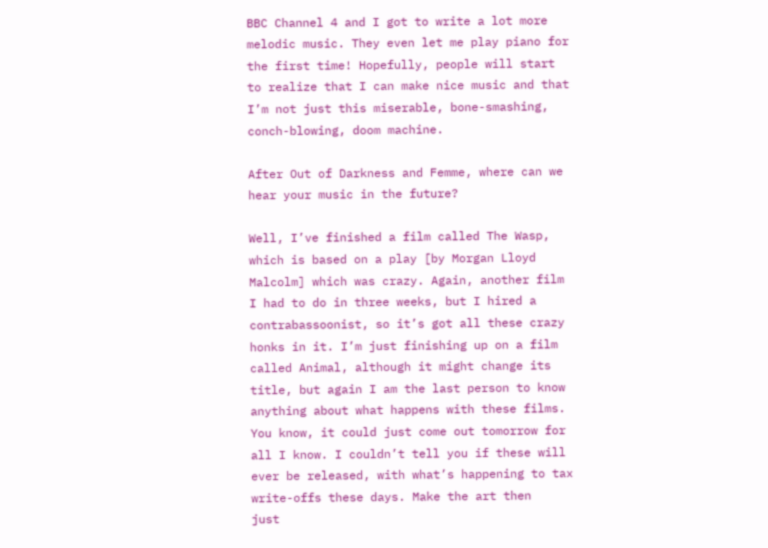BBC Channel 4 and I got to write a lot more melodic music. They even let me play piano for the first time! Hopefully, people will start to realize that I can make nice music and that I’m not just this miserable, bone-smashing, conch-blowing, doom machine.

After Out of Darkness and Femme, where can we hear your music in the future?

Well, I’ve finished a film called The Wasp, which is based on a play [by Morgan Lloyd Malcolm] which was crazy. Again, another film I had to do in three weeks, but I hired a contrabassoonist, so it’s got all these crazy honks in it. I’m just finishing up on a film called Animal, although it might change its title, but again I am the last person to know anything about what happens with these films. You know, it could just come out tomorrow for all I know. I couldn’t tell you if these will ever be released, with what’s happening to tax write-offs these days. Make the art then
just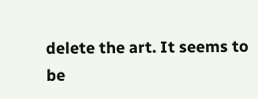delete the art. It seems to be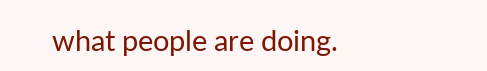what people are doing.